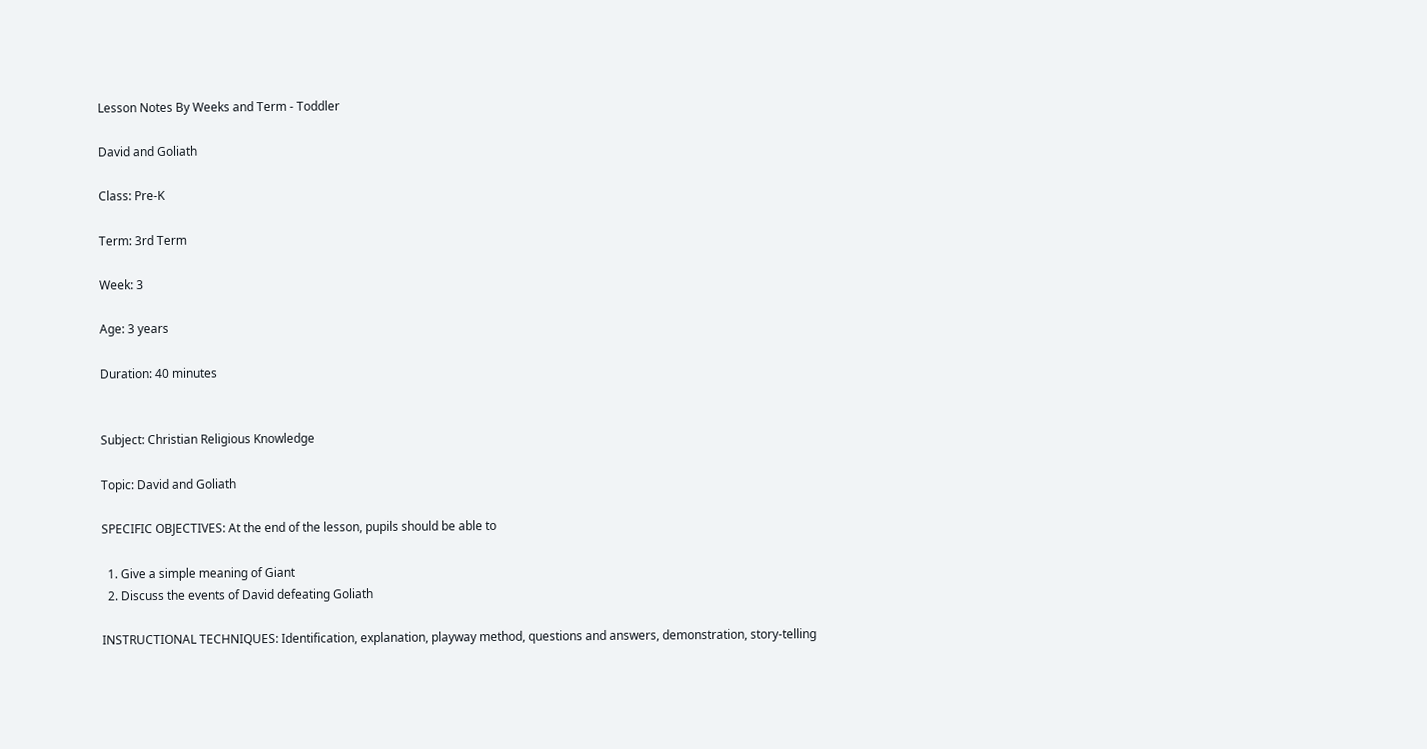Lesson Notes By Weeks and Term - Toddler

David and Goliath

Class: Pre-K

Term: 3rd Term

Week: 3

Age: 3 years

Duration: 40 minutes


Subject: Christian Religious Knowledge

Topic: David and Goliath

SPECIFIC OBJECTIVES: At the end of the lesson, pupils should be able to

  1. Give a simple meaning of Giant
  2. Discuss the events of David defeating Goliath

INSTRUCTIONAL TECHNIQUES: Identification, explanation, playway method, questions and answers, demonstration, story-telling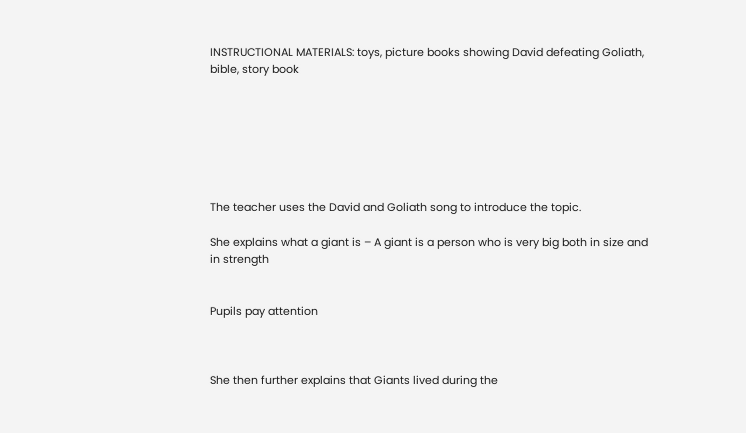INSTRUCTIONAL MATERIALS: toys, picture books showing David defeating Goliath, bible, story book







The teacher uses the David and Goliath song to introduce the topic.

She explains what a giant is – A giant is a person who is very big both in size and in strength


Pupils pay attention



She then further explains that Giants lived during the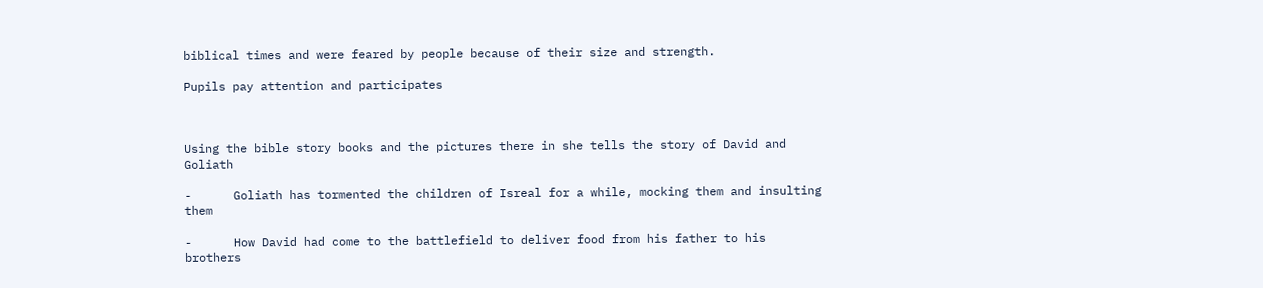biblical times and were feared by people because of their size and strength.

Pupils pay attention and participates



Using the bible story books and the pictures there in she tells the story of David and Goliath

-      Goliath has tormented the children of Isreal for a while, mocking them and insulting them

-      How David had come to the battlefield to deliver food from his father to his brothers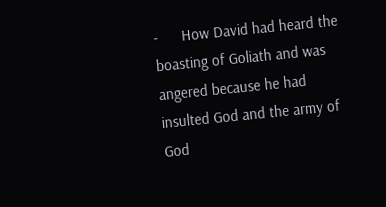-      How David had heard the boasting of Goliath and was angered because he had insulted God and the army of God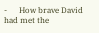-      How brave David had met the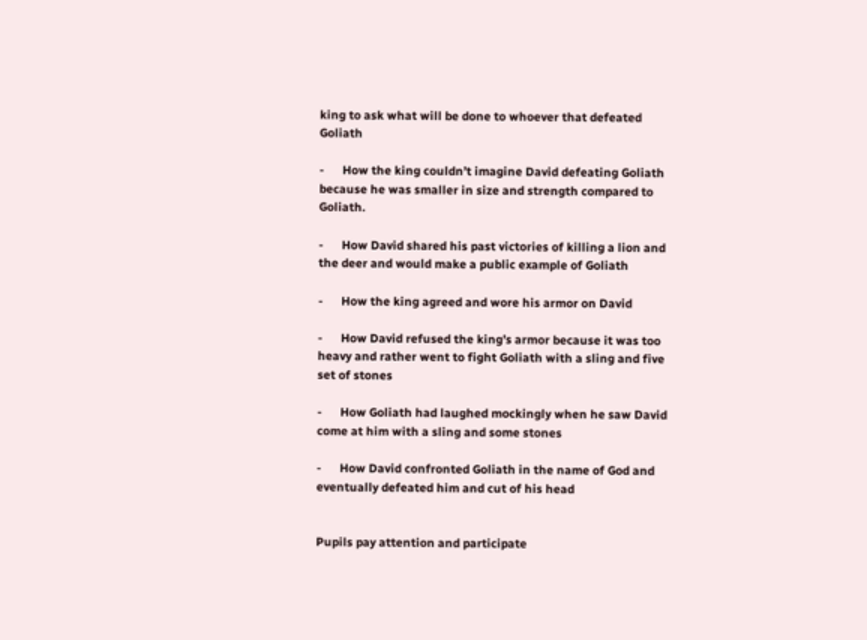king to ask what will be done to whoever that defeated Goliath

-      How the king couldn’t imagine David defeating Goliath because he was smaller in size and strength compared to Goliath.

-      How David shared his past victories of killing a lion and the deer and would make a public example of Goliath

-      How the king agreed and wore his armor on David

-      How David refused the king’s armor because it was too heavy and rather went to fight Goliath with a sling and five set of stones

-      How Goliath had laughed mockingly when he saw David come at him with a sling and some stones

-      How David confronted Goliath in the name of God and eventually defeated him and cut of his head


Pupils pay attention and participate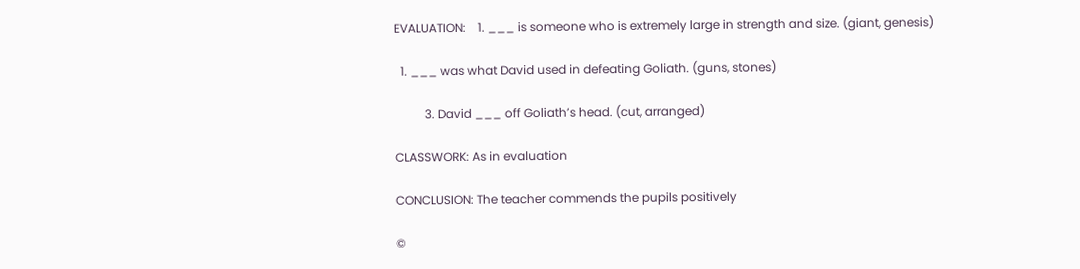EVALUATION:    1. ___ is someone who is extremely large in strength and size. (giant, genesis)

  1. ___ was what David used in defeating Goliath. (guns, stones)

          3. David ___ off Goliath’s head. (cut, arranged)

CLASSWORK: As in evaluation

CONCLUSION: The teacher commends the pupils positively

©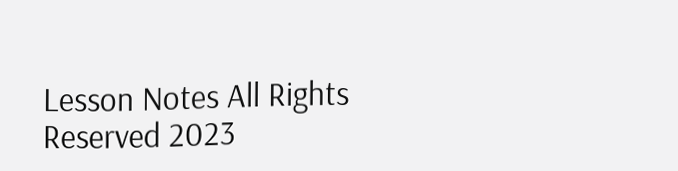Lesson Notes All Rights Reserved 2023